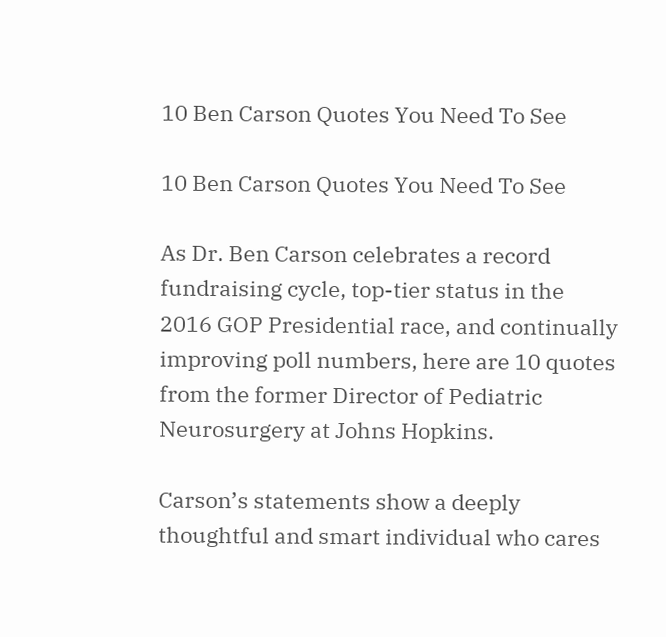10 Ben Carson Quotes You Need To See

10 Ben Carson Quotes You Need To See

As Dr. Ben Carson celebrates a record fundraising cycle, top-tier status in the 2016 GOP Presidential race, and continually improving poll numbers, here are 10 quotes from the former Director of Pediatric Neurosurgery at Johns Hopkins.

Carson’s statements show a deeply thoughtful and smart individual who cares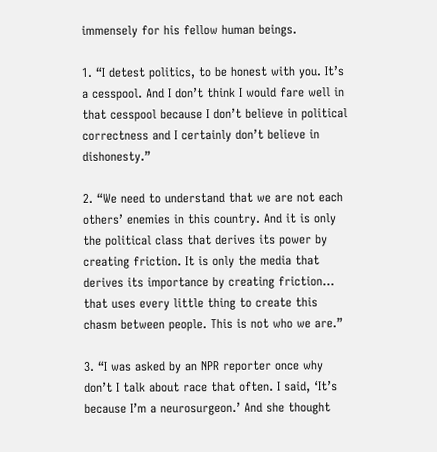immensely for his fellow human beings.

1. “I detest politics, to be honest with you. It’s a cesspool. And I don’t think I would fare well in that cesspool because I don’t believe in political correctness and I certainly don’t believe in dishonesty.”

2. “We need to understand that we are not each others’ enemies in this country. And it is only the political class that derives its power by creating friction. It is only the media that derives its importance by creating friction… that uses every little thing to create this chasm between people. This is not who we are.”

3. “I was asked by an NPR reporter once why don’t I talk about race that often. I said, ‘It’s because I’m a neurosurgeon.’ And she thought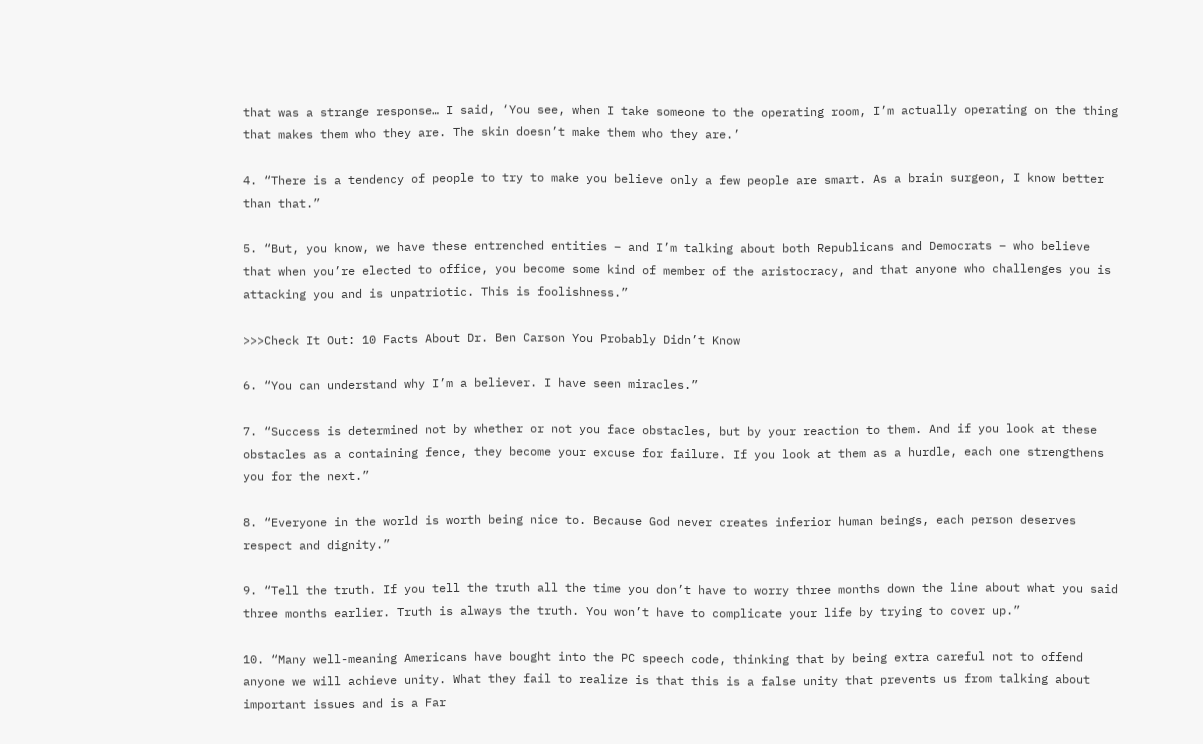that was a strange response… I said, ‘You see, when I take someone to the operating room, I’m actually operating on the thing that makes them who they are. The skin doesn’t make them who they are.’

4. “There is a tendency of people to try to make you believe only a few people are smart. As a brain surgeon, I know better than that.”

5. “But, you know, we have these entrenched entities – and I’m talking about both Republicans and Democrats – who believe that when you’re elected to office, you become some kind of member of the aristocracy, and that anyone who challenges you is attacking you and is unpatriotic. This is foolishness.”

>>>Check It Out: 10 Facts About Dr. Ben Carson You Probably Didn’t Know

6. “You can understand why I’m a believer. I have seen miracles.”

7. “Success is determined not by whether or not you face obstacles, but by your reaction to them. And if you look at these obstacles as a containing fence, they become your excuse for failure. If you look at them as a hurdle, each one strengthens you for the next.”

8. “Everyone in the world is worth being nice to. Because God never creates inferior human beings, each person deserves respect and dignity.”

9. “Tell the truth. If you tell the truth all the time you don’t have to worry three months down the line about what you said three months earlier. Truth is always the truth. You won’t have to complicate your life by trying to cover up.”

10. “Many well-meaning Americans have bought into the PC speech code, thinking that by being extra careful not to offend anyone we will achieve unity. What they fail to realize is that this is a false unity that prevents us from talking about important issues and is a Far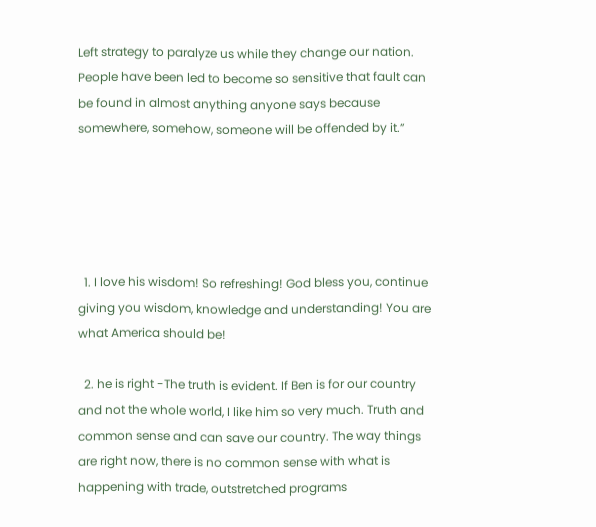Left strategy to paralyze us while they change our nation. People have been led to become so sensitive that fault can be found in almost anything anyone says because somewhere, somehow, someone will be offended by it.”





  1. I love his wisdom! So refreshing! God bless you, continue giving you wisdom, knowledge and understanding! You are what America should be!

  2. he is right -The truth is evident. If Ben is for our country and not the whole world, I like him so very much. Truth and common sense and can save our country. The way things are right now, there is no common sense with what is happening with trade, outstretched programs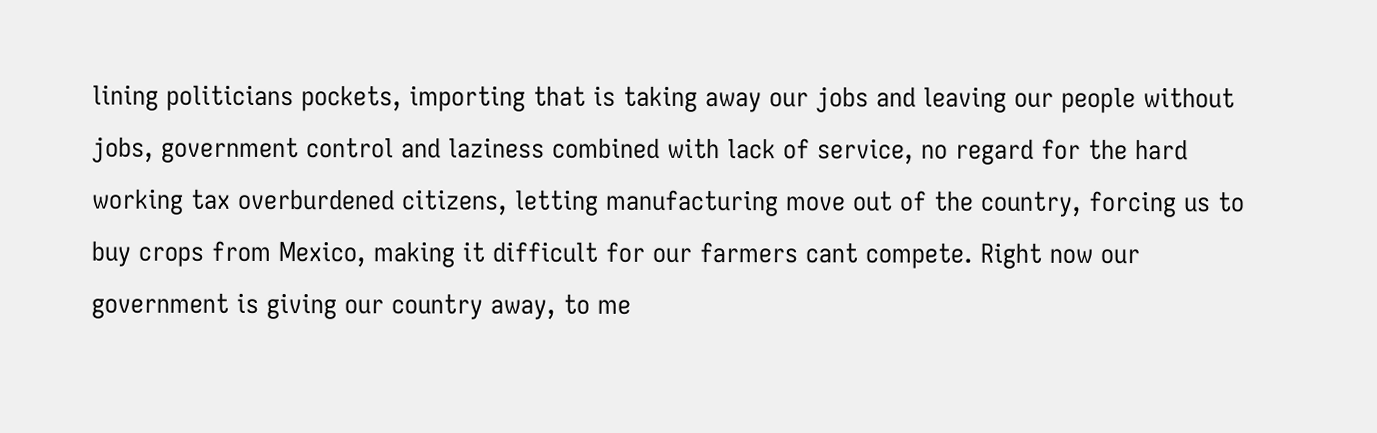lining politicians pockets, importing that is taking away our jobs and leaving our people without jobs, government control and laziness combined with lack of service, no regard for the hard working tax overburdened citizens, letting manufacturing move out of the country, forcing us to buy crops from Mexico, making it difficult for our farmers cant compete. Right now our government is giving our country away, to me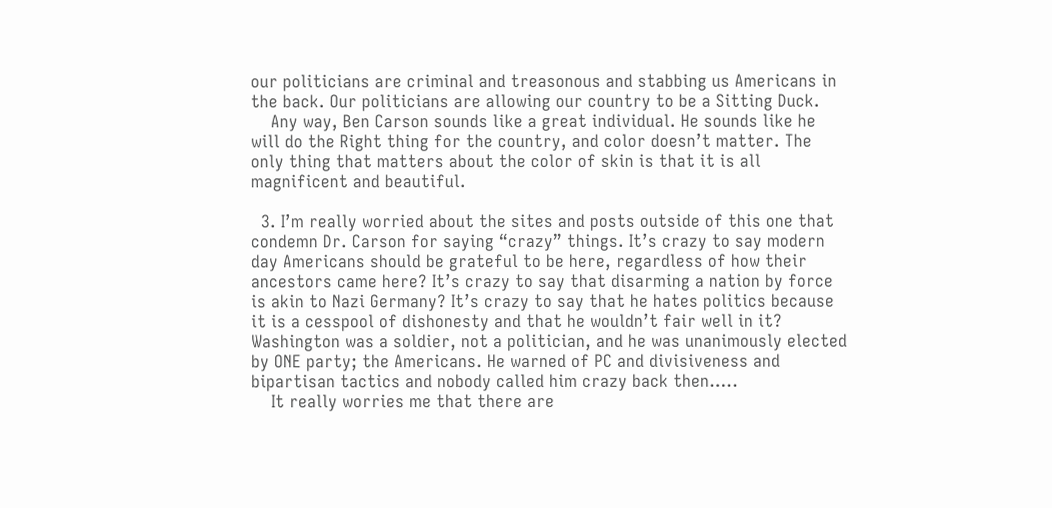our politicians are criminal and treasonous and stabbing us Americans in the back. Our politicians are allowing our country to be a Sitting Duck.
    Any way, Ben Carson sounds like a great individual. He sounds like he will do the Right thing for the country, and color doesn’t matter. The only thing that matters about the color of skin is that it is all magnificent and beautiful.

  3. I’m really worried about the sites and posts outside of this one that condemn Dr. Carson for saying “crazy” things. It’s crazy to say modern day Americans should be grateful to be here, regardless of how their ancestors came here? It’s crazy to say that disarming a nation by force is akin to Nazi Germany? It’s crazy to say that he hates politics because it is a cesspool of dishonesty and that he wouldn’t fair well in it? Washington was a soldier, not a politician, and he was unanimously elected by ONE party; the Americans. He warned of PC and divisiveness and bipartisan tactics and nobody called him crazy back then…..
    It really worries me that there are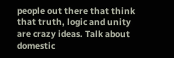people out there that think that truth, logic and unity are crazy ideas. Talk about domestic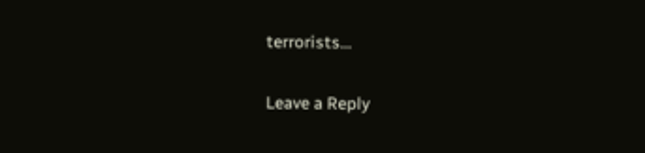terrorists…

Leave a Reply